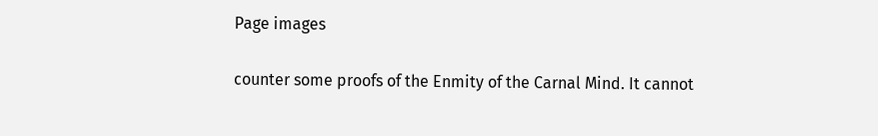Page images

counter some proofs of the Enmity of the Carnal Mind. It cannot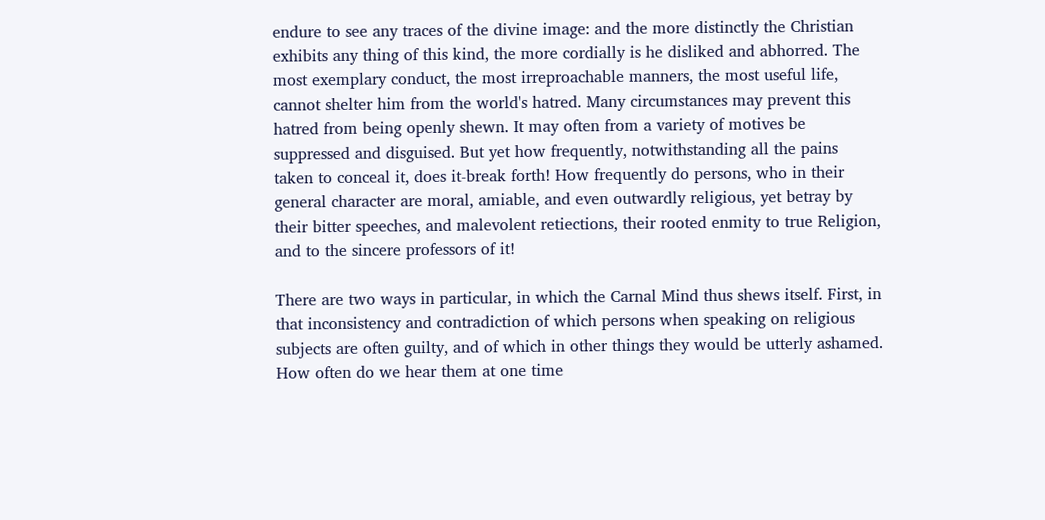endure to see any traces of the divine image: and the more distinctly the Christian exhibits any thing of this kind, the more cordially is he disliked and abhorred. The most exemplary conduct, the most irreproachable manners, the most useful life, cannot shelter him from the world's hatred. Many circumstances may prevent this hatred from being openly shewn. It may often from a variety of motives be suppressed and disguised. But yet how frequently, notwithstanding all the pains taken to conceal it, does it-break forth! How frequently do persons, who in their general character are moral, amiable, and even outwardly religious, yet betray by their bitter speeches, and malevolent retiections, their rooted enmity to true Religion, and to the sincere professors of it!

There are two ways in particular, in which the Carnal Mind thus shews itself. First, in that inconsistency and contradiction of which persons when speaking on religious subjects are often guilty, and of which in other things they would be utterly ashamed. How often do we hear them at one time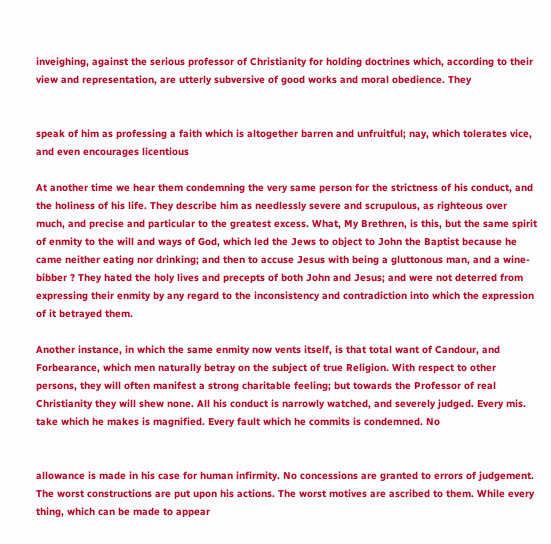inveighing, against the serious professor of Christianity for holding doctrines which, according to their view and representation, are utterly subversive of good works and moral obedience. They


speak of him as professing a faith which is altogether barren and unfruitful; nay, which tolerates vice, and even encourages licentious

At another time we hear them condemning the very same person for the strictness of his conduct, and the holiness of his life. They describe him as needlessly severe and scrupulous, as righteous over much, and precise and particular to the greatest excess. What, My Brethren, is this, but the same spirit of enmity to the will and ways of God, which led the Jews to object to John the Baptist because he came neither eating nor drinking; and then to accuse Jesus with being a gluttonous man, and a wine-bibber ? They hated the holy lives and precepts of both John and Jesus; and were not deterred from expressing their enmity by any regard to the inconsistency and contradiction into which the expression of it betrayed them.

Another instance, in which the same enmity now vents itself, is that total want of Candour, and Forbearance, which men naturally betray on the subject of true Religion. With respect to other persons, they will often manifest a strong charitable feeling; but towards the Professor of real Christianity they will shew none. All his conduct is narrowly watched, and severely judged. Every mis. take which he makes is magnified. Every fault which he commits is condemned. No


allowance is made in his case for human infirmity. No concessions are granted to errors of judgement. The worst constructions are put upon his actions. The worst motives are ascribed to them. While every thing, which can be made to appear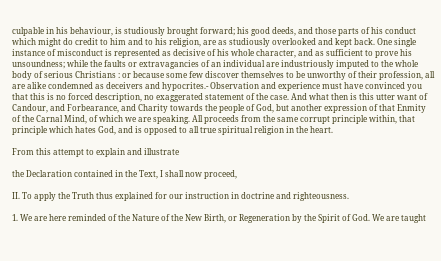culpable in his behaviour, is studiously brought forward; his good deeds, and those parts of his conduct which might do credit to him and to his religion, are as studiously overlooked and kept back. One single instance of misconduct is represented as decisive of his whole character, and as sufficient to prove his unsoundness; while the faults or extravagancies of an individual are industriously imputed to the whole body of serious Christians : or because some few discover themselves to be unworthy of their profession, all are alike condemned as deceivers and hypocrites.- Observation and experience must have convinced you that this is no forced description, no exaggerated statement of the case. And what then is this utter want of Candour, and Forbearance, and Charity towards the people of God, but another expression of that Enmity of the Carnal Mind, of which we are speaking. All proceeds from the same corrupt principle within, that principle which hates God, and is opposed to all true spiritual religion in the heart.

From this attempt to explain and illustrate

the Declaration contained in the Text, I shall now proceed,

II. To apply the Truth thus explained for our instruction in doctrine and righteousness.

1. We are here reminded of the Nature of the New Birth, or Regeneration by the Spirit of God. We are taught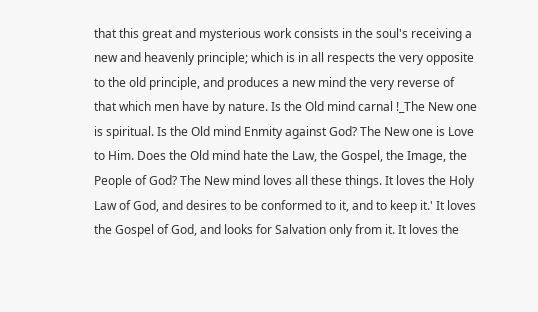that this great and mysterious work consists in the soul's receiving a new and heavenly principle; which is in all respects the very opposite to the old principle, and produces a new mind the very reverse of that which men have by nature. Is the Old mind carnal !_The New one is spiritual. Is the Old mind Enmity against God? The New one is Love to Him. Does the Old mind hate the Law, the Gospel, the Image, the People of God? The New mind loves all these things. It loves the Holy Law of God, and desires to be conformed to it, and to keep it.' It loves the Gospel of God, and looks for Salvation only from it. It loves the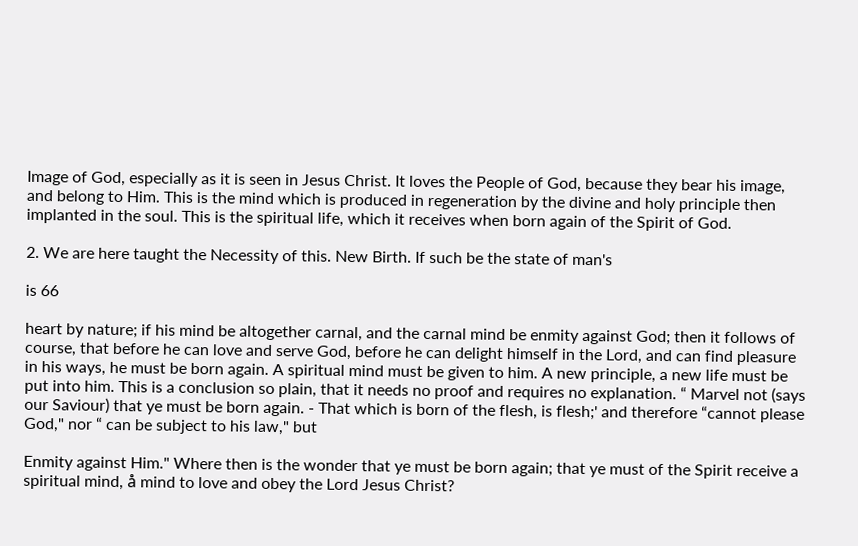Image of God, especially as it is seen in Jesus Christ. It loves the People of God, because they bear his image, and belong to Him. This is the mind which is produced in regeneration by the divine and holy principle then implanted in the soul. This is the spiritual life, which it receives when born again of the Spirit of God.

2. We are here taught the Necessity of this. New Birth. If such be the state of man's

is 66

heart by nature; if his mind be altogether carnal, and the carnal mind be enmity against God; then it follows of course, that before he can love and serve God, before he can delight himself in the Lord, and can find pleasure in his ways, he must be born again. A spiritual mind must be given to him. A new principle, a new life must be put into him. This is a conclusion so plain, that it needs no proof and requires no explanation. “ Marvel not (says our Saviour) that ye must be born again. - That which is born of the flesh, is flesh;' and therefore “cannot please God," nor “ can be subject to his law," but

Enmity against Him." Where then is the wonder that ye must be born again; that ye must of the Spirit receive a spiritual mind, å mind to love and obey the Lord Jesus Christ?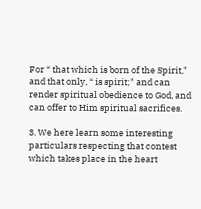For “ that which is born of the Spirit," and that only, “ is spirit;" and can render spiritual obedience to God, and can offer to Him spiritual sacrifices.

3. We here learn some interesting particulars respecting that contest which takes place in the heart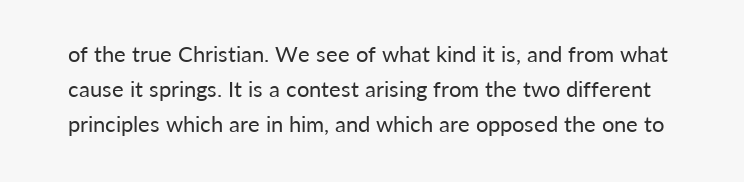of the true Christian. We see of what kind it is, and from what cause it springs. It is a contest arising from the two different principles which are in him, and which are opposed the one to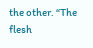the other. “The flesh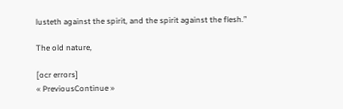lusteth against the spirit, and the spirit against the flesh.”

The old nature,

[ocr errors]
« PreviousContinue »